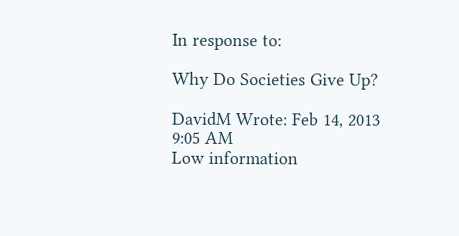In response to:

Why Do Societies Give Up?

DavidM Wrote: Feb 14, 2013 9:05 AM
Low information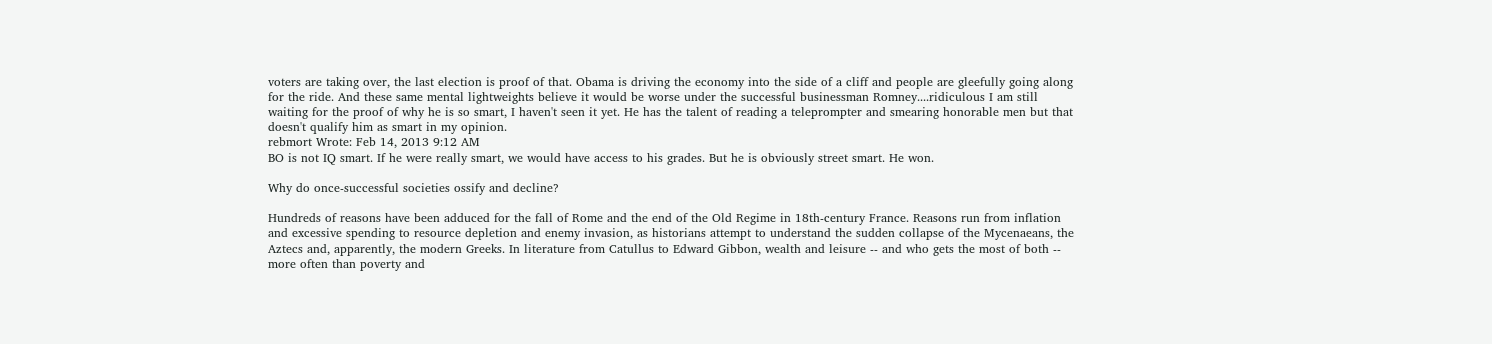voters are taking over, the last election is proof of that. Obama is driving the economy into the side of a cliff and people are gleefully going along for the ride. And these same mental lightweights believe it would be worse under the successful businessman Romney....ridiculous I am still waiting for the proof of why he is so smart, I haven't seen it yet. He has the talent of reading a teleprompter and smearing honorable men but that doesn't qualify him as smart in my opinion.
rebmort Wrote: Feb 14, 2013 9:12 AM
BO is not IQ smart. If he were really smart, we would have access to his grades. But he is obviously street smart. He won.

Why do once-successful societies ossify and decline?

Hundreds of reasons have been adduced for the fall of Rome and the end of the Old Regime in 18th-century France. Reasons run from inflation and excessive spending to resource depletion and enemy invasion, as historians attempt to understand the sudden collapse of the Mycenaeans, the Aztecs and, apparently, the modern Greeks. In literature from Catullus to Edward Gibbon, wealth and leisure -- and who gets the most of both -- more often than poverty and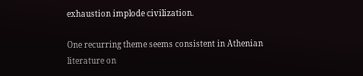exhaustion implode civilization.

One recurring theme seems consistent in Athenian literature on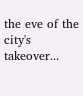the eve of the city's takeover...